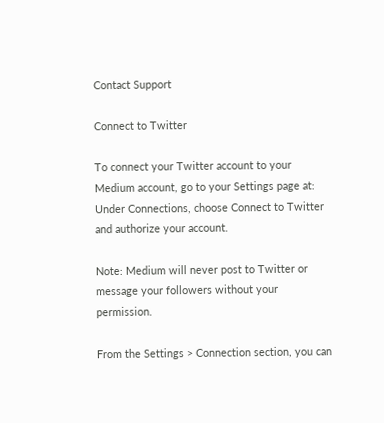Contact Support

Connect to Twitter

To connect your Twitter account to your Medium account, go to your Settings page at: Under Connections, choose Connect to Twitter and authorize your account.

Note: Medium will never post to Twitter or message your followers without your permission.

From the Settings > Connection section, you can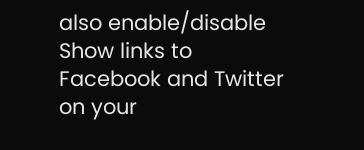also enable/disable Show links to Facebook and Twitter on your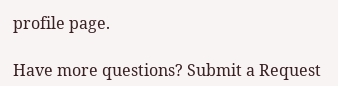profile page.

Have more questions? Submit a Request